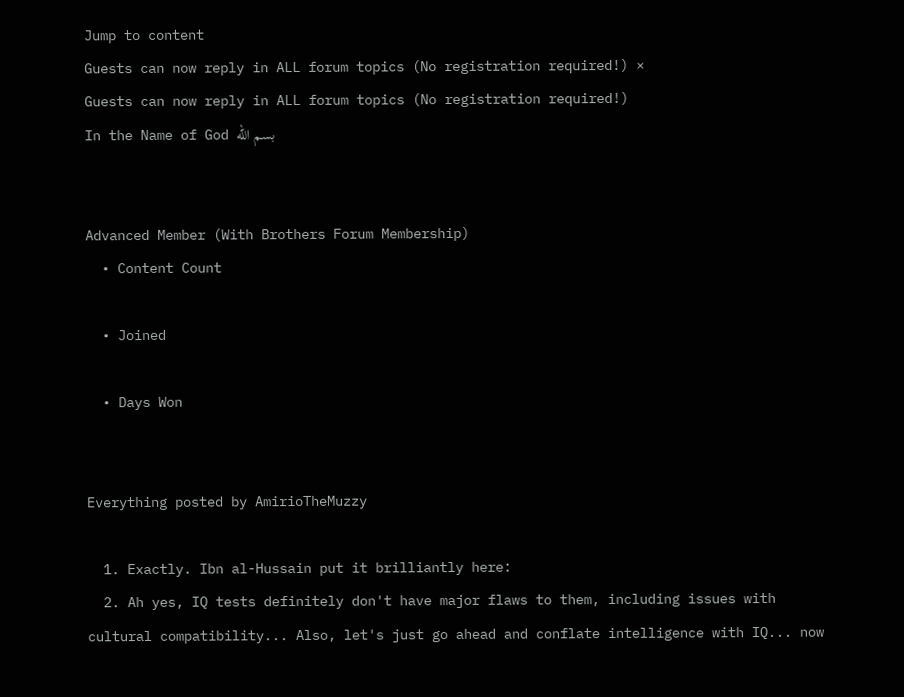Jump to content
Guests can now reply in ALL forum topics (No registration required!) ×
Guests can now reply in ALL forum topics (No registration required!)
In the Name of God بسم الله


Advanced Member (With Brothers Forum Membership)
  • Content Count

  • Joined

  • Days Won


Everything posted by AmirioTheMuzzy

  1. Exactly. Ibn al-Hussain put it brilliantly here:
  2. Ah yes, IQ tests definitely don't have major flaws to them, including issues with cultural compatibility... Also, let's just go ahead and conflate intelligence with IQ... now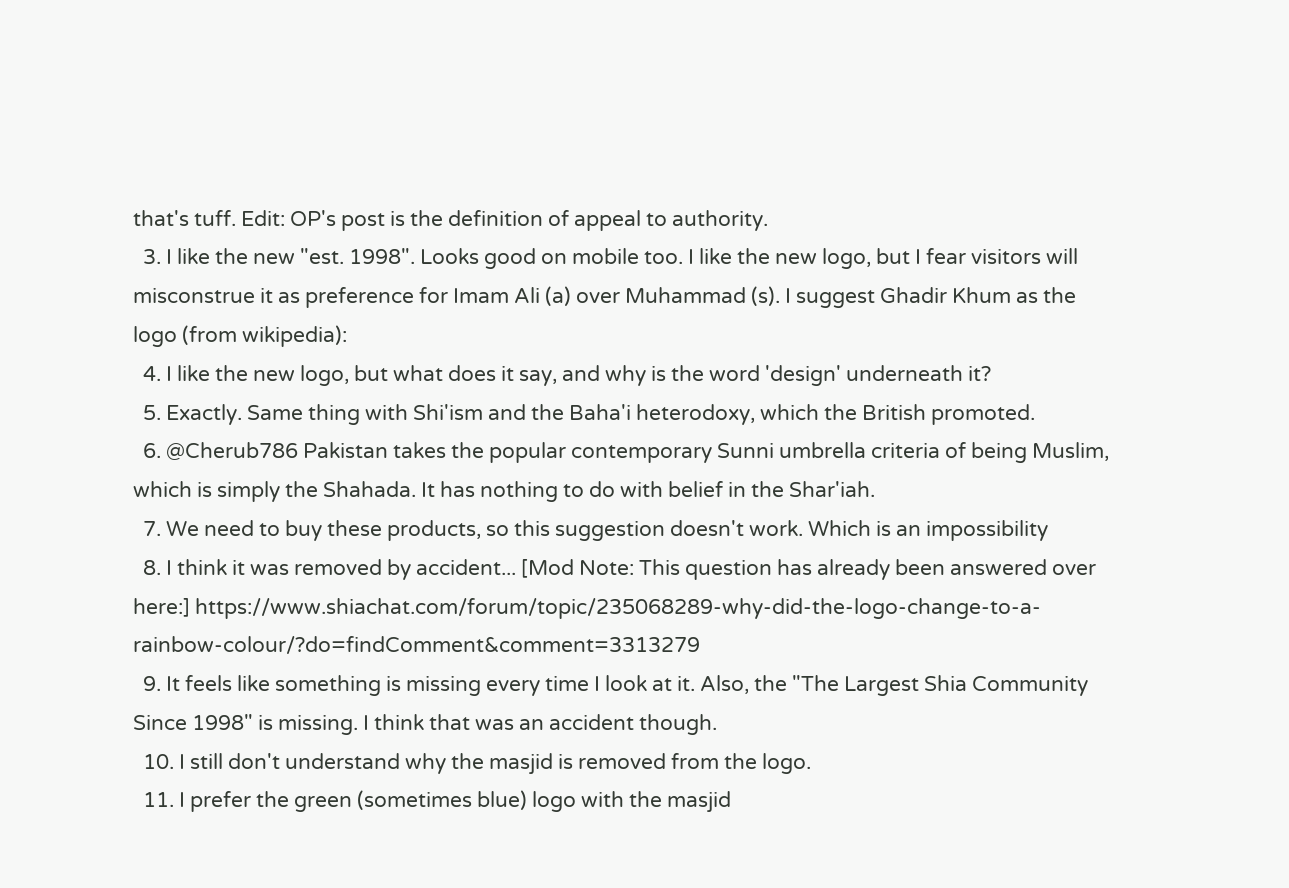that's tuff. Edit: OP's post is the definition of appeal to authority.
  3. I like the new "est. 1998". Looks good on mobile too. I like the new logo, but I fear visitors will misconstrue it as preference for Imam Ali (a) over Muhammad (s). I suggest Ghadir Khum as the logo (from wikipedia):
  4. I like the new logo, but what does it say, and why is the word 'design' underneath it?
  5. Exactly. Same thing with Shi'ism and the Baha'i heterodoxy, which the British promoted.
  6. @Cherub786 Pakistan takes the popular contemporary Sunni umbrella criteria of being Muslim, which is simply the Shahada. It has nothing to do with belief in the Shar'iah.
  7. We need to buy these products, so this suggestion doesn't work. Which is an impossibility
  8. I think it was removed by accident... [Mod Note: This question has already been answered over here:] https://www.shiachat.com/forum/topic/235068289-why-did-the-logo-change-to-a-rainbow-colour/?do=findComment&comment=3313279
  9. It feels like something is missing every time I look at it. Also, the "The Largest Shia Community Since 1998" is missing. I think that was an accident though.
  10. I still don't understand why the masjid is removed from the logo.
  11. I prefer the green (sometimes blue) logo with the masjid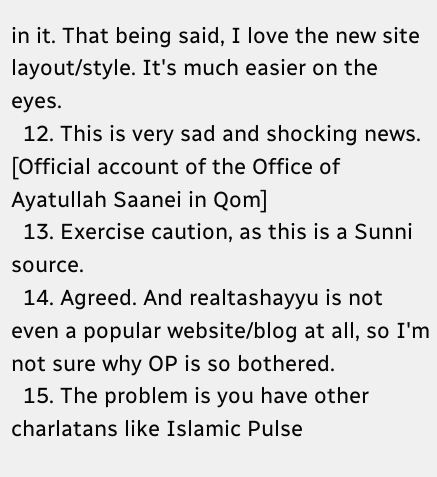in it. That being said, I love the new site layout/style. It's much easier on the eyes.
  12. This is very sad and shocking news. [Official account of the Office of Ayatullah Saanei in Qom]
  13. Exercise caution, as this is a Sunni source.
  14. Agreed. And realtashayyu is not even a popular website/blog at all, so I'm not sure why OP is so bothered.
  15. The problem is you have other charlatans like Islamic Pulse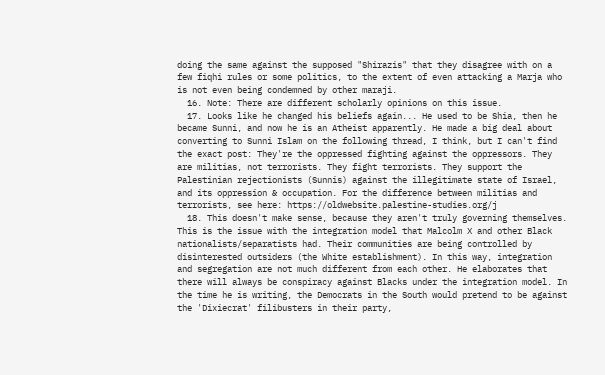doing the same against the supposed "Shirazis" that they disagree with on a few fiqhi rules or some politics, to the extent of even attacking a Marja who is not even being condemned by other maraji.
  16. Note: There are different scholarly opinions on this issue.
  17. Looks like he changed his beliefs again... He used to be Shia, then he became Sunni, and now he is an Atheist apparently. He made a big deal about converting to Sunni Islam on the following thread, I think, but I can't find the exact post: They're the oppressed fighting against the oppressors. They are militias, not terrorists. They fight terrorists. They support the Palestinian rejectionists (Sunnis) against the illegitimate state of Israel, and its oppression & occupation. For the difference between militias and terrorists, see here: https://oldwebsite.palestine-studies.org/j
  18. This doesn't make sense, because they aren't truly governing themselves. This is the issue with the integration model that Malcolm X and other Black nationalists/separatists had. Their communities are being controlled by disinterested outsiders (the White establishment). In this way, integration and segregation are not much different from each other. He elaborates that there will always be conspiracy against Blacks under the integration model. In the time he is writing, the Democrats in the South would pretend to be against the 'Dixiecrat' filibusters in their party,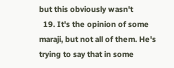but this obviously wasn't
  19. It's the opinion of some maraji, but not all of them. He's trying to say that in some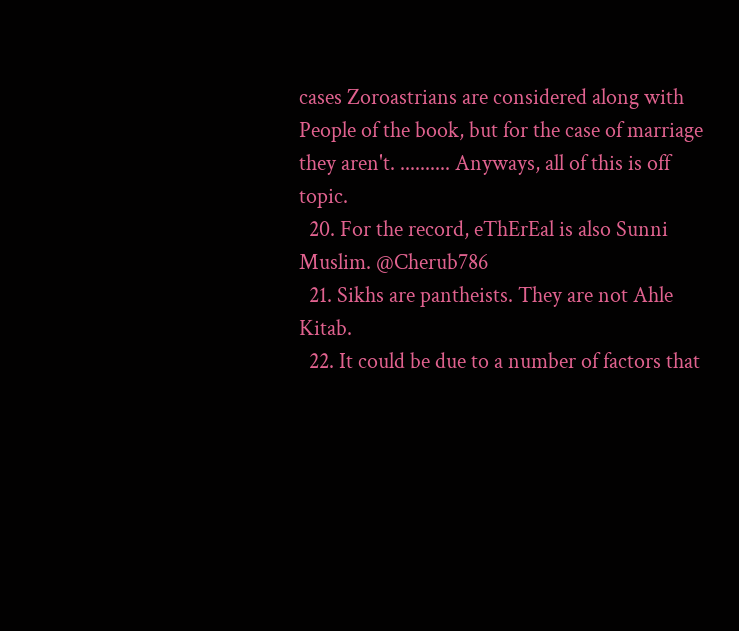cases Zoroastrians are considered along with People of the book, but for the case of marriage they aren't. .......... Anyways, all of this is off topic.
  20. For the record, eThErEal is also Sunni Muslim. @Cherub786
  21. Sikhs are pantheists. They are not Ahle Kitab.
  22. It could be due to a number of factors that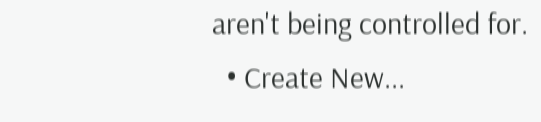aren't being controlled for.
  • Create New...